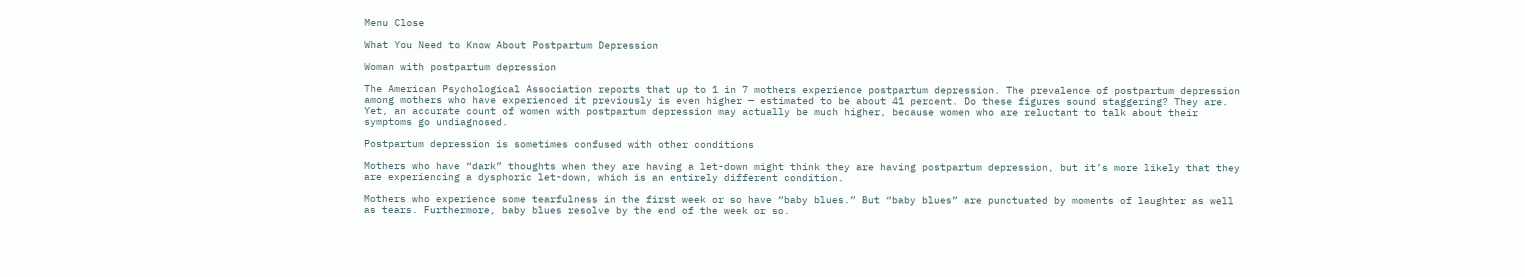Menu Close

What You Need to Know About Postpartum Depression

Woman with postpartum depression

The American Psychological Association reports that up to 1 in 7 mothers experience postpartum depression. The prevalence of postpartum depression among mothers who have experienced it previously is even higher — estimated to be about 41 percent. Do these figures sound staggering? They are. Yet, an accurate count of women with postpartum depression may actually be much higher, because women who are reluctant to talk about their symptoms go undiagnosed.

Postpartum depression is sometimes confused with other conditions

Mothers who have “dark” thoughts when they are having a let-down might think they are having postpartum depression, but it’s more likely that they are experiencing a dysphoric let-down, which is an entirely different condition.

Mothers who experience some tearfulness in the first week or so have “baby blues.” But “baby blues” are punctuated by moments of laughter as well as tears. Furthermore, baby blues resolve by the end of the week or so.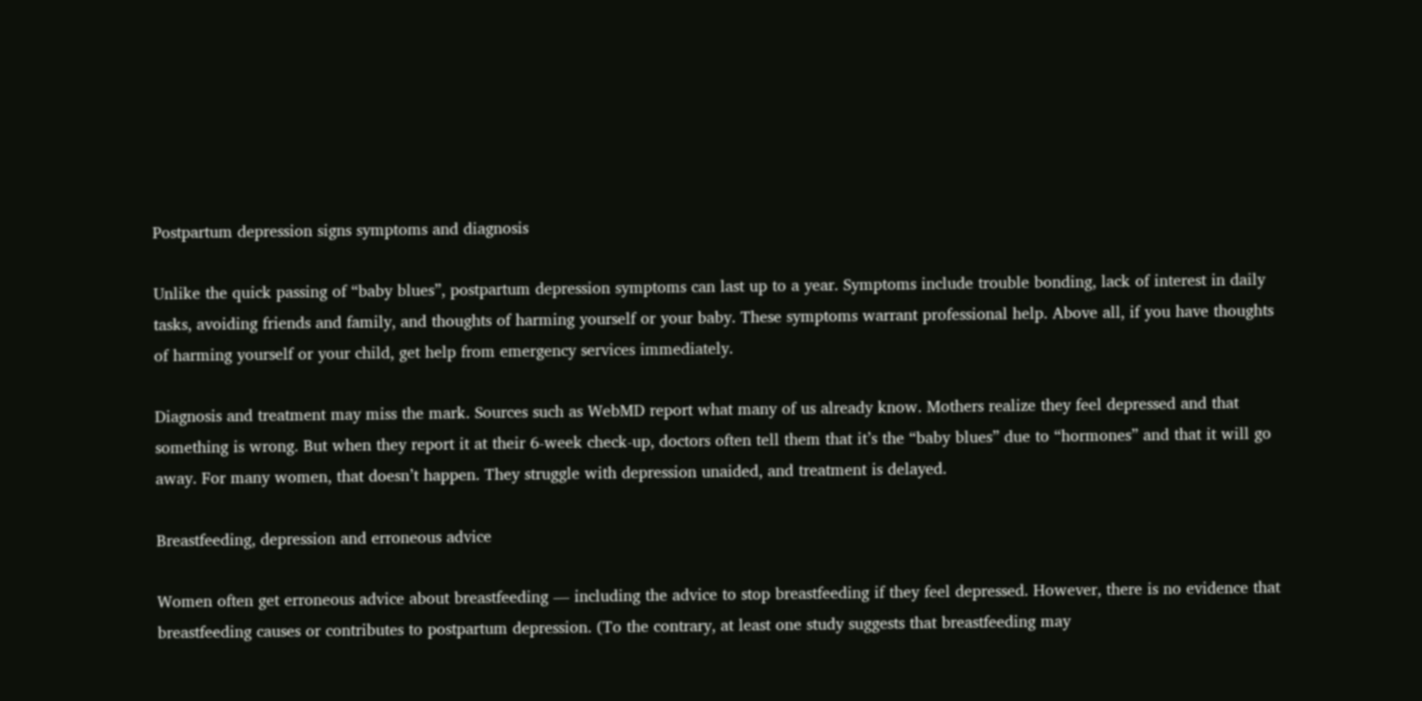Postpartum depression signs symptoms and diagnosis

Unlike the quick passing of “baby blues”, postpartum depression symptoms can last up to a year. Symptoms include trouble bonding, lack of interest in daily tasks, avoiding friends and family, and thoughts of harming yourself or your baby. These symptoms warrant professional help. Above all, if you have thoughts of harming yourself or your child, get help from emergency services immediately.

Diagnosis and treatment may miss the mark. Sources such as WebMD report what many of us already know. Mothers realize they feel depressed and that something is wrong. But when they report it at their 6-week check-up, doctors often tell them that it’s the “baby blues” due to “hormones” and that it will go away. For many women, that doesn’t happen. They struggle with depression unaided, and treatment is delayed.

Breastfeeding, depression and erroneous advice

Women often get erroneous advice about breastfeeding — including the advice to stop breastfeeding if they feel depressed. However, there is no evidence that breastfeeding causes or contributes to postpartum depression. (To the contrary, at least one study suggests that breastfeeding may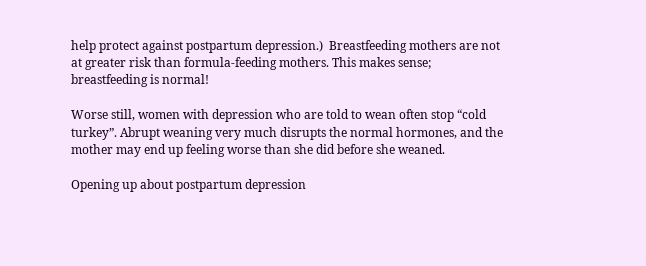help protect against postpartum depression.)  Breastfeeding mothers are not at greater risk than formula-feeding mothers. This makes sense; breastfeeding is normal!

Worse still, women with depression who are told to wean often stop “cold turkey”. Abrupt weaning very much disrupts the normal hormones, and the mother may end up feeling worse than she did before she weaned.

Opening up about postpartum depression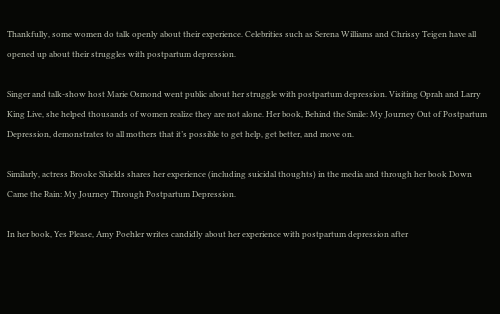Thankfully, some women do talk openly about their experience. Celebrities such as Serena Williams and Chrissy Teigen have all opened up about their struggles with postpartum depression.

Singer and talk-show host Marie Osmond went public about her struggle with postpartum depression. Visiting Oprah and Larry King Live, she helped thousands of women realize they are not alone. Her book, Behind the Smile: My Journey Out of Postpartum Depression, demonstrates to all mothers that it’s possible to get help, get better, and move on.

Similarly, actress Brooke Shields shares her experience (including suicidal thoughts) in the media and through her book Down Came the Rain: My Journey Through Postpartum Depression.

In her book, Yes Please, Amy Poehler writes candidly about her experience with postpartum depression after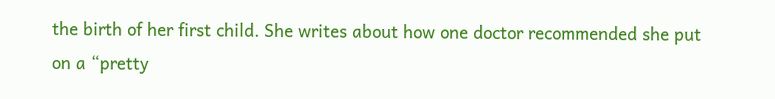the birth of her first child. She writes about how one doctor recommended she put on a “pretty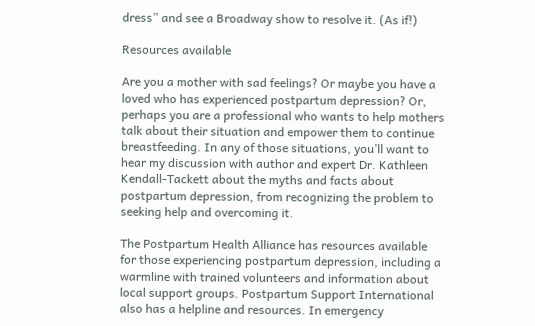dress” and see a Broadway show to resolve it. (As if!)

Resources available

Are you a mother with sad feelings? Or maybe you have a loved who has experienced postpartum depression? Or, perhaps you are a professional who wants to help mothers talk about their situation and empower them to continue breastfeeding. In any of those situations, you’ll want to hear my discussion with author and expert Dr. Kathleen Kendall-Tackett about the myths and facts about postpartum depression, from recognizing the problem to seeking help and overcoming it.

The Postpartum Health Alliance has resources available for those experiencing postpartum depression, including a warmline with trained volunteers and information about local support groups. Postpartum Support International also has a helpline and resources. In emergency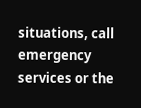situations, call emergency services or the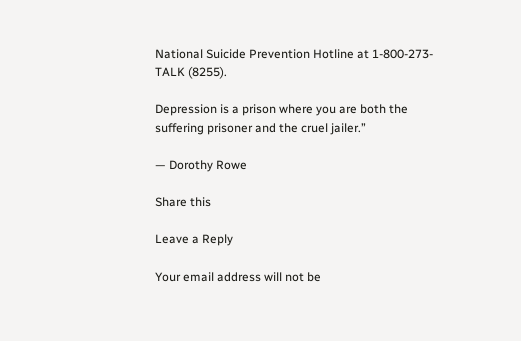National Suicide Prevention Hotline at 1-800-273-TALK (8255).

Depression is a prison where you are both the suffering prisoner and the cruel jailer.”

— Dorothy Rowe

Share this

Leave a Reply

Your email address will not be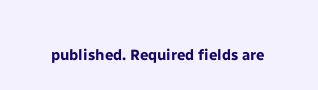published. Required fields are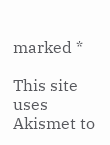marked *

This site uses Akismet to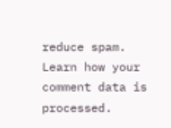reduce spam. Learn how your comment data is processed.